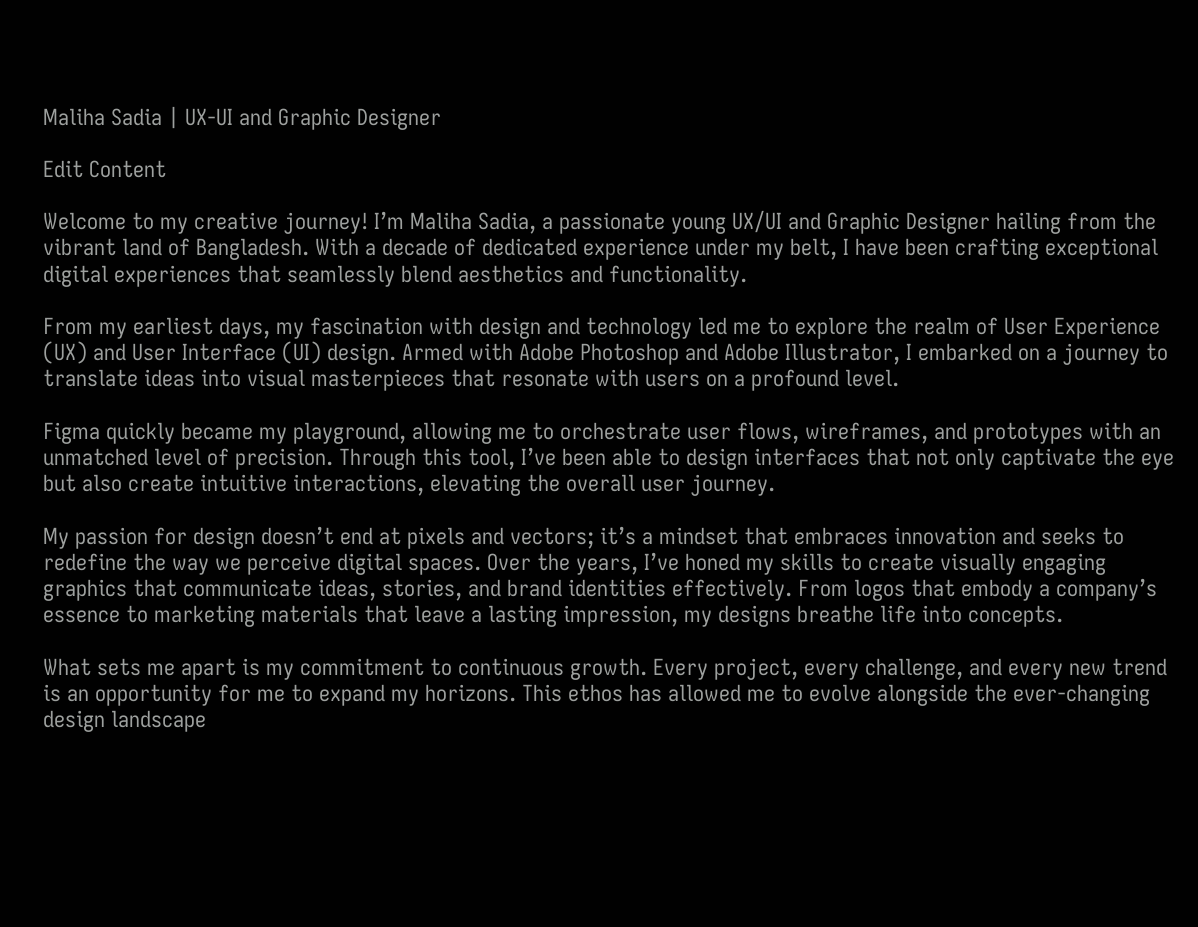Maliha Sadia | UX-UI and Graphic Designer

Edit Content

Welcome to my creative journey! I’m Maliha Sadia, a passionate young UX/UI and Graphic Designer hailing from the vibrant land of Bangladesh. With a decade of dedicated experience under my belt, I have been crafting exceptional digital experiences that seamlessly blend aesthetics and functionality.

From my earliest days, my fascination with design and technology led me to explore the realm of User Experience (UX) and User Interface (UI) design. Armed with Adobe Photoshop and Adobe Illustrator, I embarked on a journey to translate ideas into visual masterpieces that resonate with users on a profound level.

Figma quickly became my playground, allowing me to orchestrate user flows, wireframes, and prototypes with an unmatched level of precision. Through this tool, I’ve been able to design interfaces that not only captivate the eye but also create intuitive interactions, elevating the overall user journey.

My passion for design doesn’t end at pixels and vectors; it’s a mindset that embraces innovation and seeks to redefine the way we perceive digital spaces. Over the years, I’ve honed my skills to create visually engaging graphics that communicate ideas, stories, and brand identities effectively. From logos that embody a company’s essence to marketing materials that leave a lasting impression, my designs breathe life into concepts.

What sets me apart is my commitment to continuous growth. Every project, every challenge, and every new trend is an opportunity for me to expand my horizons. This ethos has allowed me to evolve alongside the ever-changing design landscape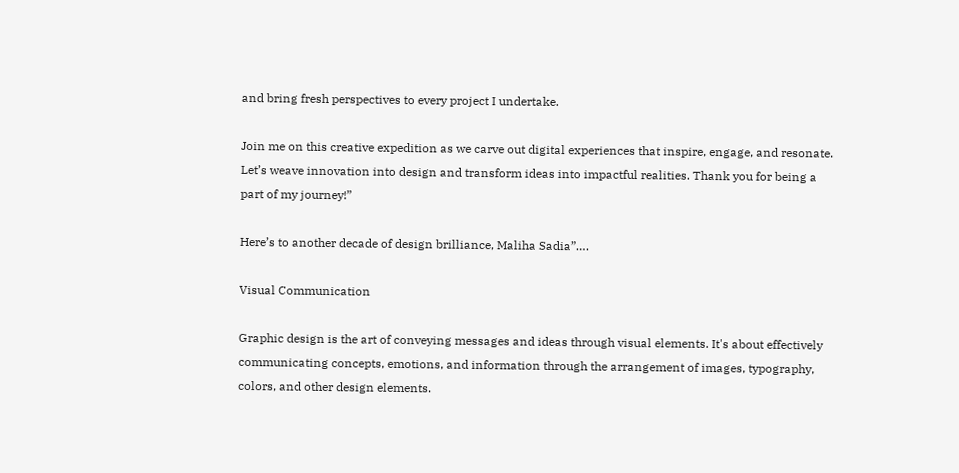and bring fresh perspectives to every project I undertake.

Join me on this creative expedition as we carve out digital experiences that inspire, engage, and resonate. Let’s weave innovation into design and transform ideas into impactful realities. Thank you for being a part of my journey!”

Here’s to another decade of design brilliance, Maliha Sadia”….

Visual Communication

Graphic design is the art of conveying messages and ideas through visual elements. It's about effectively communicating concepts, emotions, and information through the arrangement of images, typography, colors, and other design elements.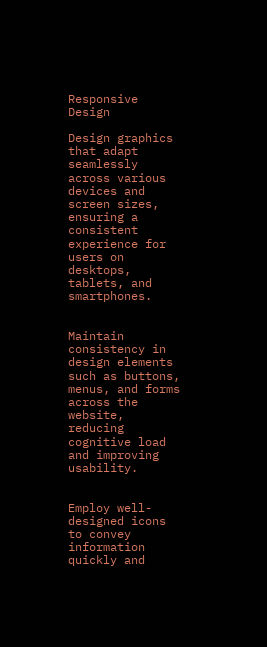Responsive Design

Design graphics that adapt seamlessly across various devices and screen sizes, ensuring a consistent experience for users on desktops, tablets, and smartphones.


Maintain consistency in design elements such as buttons, menus, and forms across the website, reducing cognitive load and improving usability.


Employ well-designed icons to convey information quickly and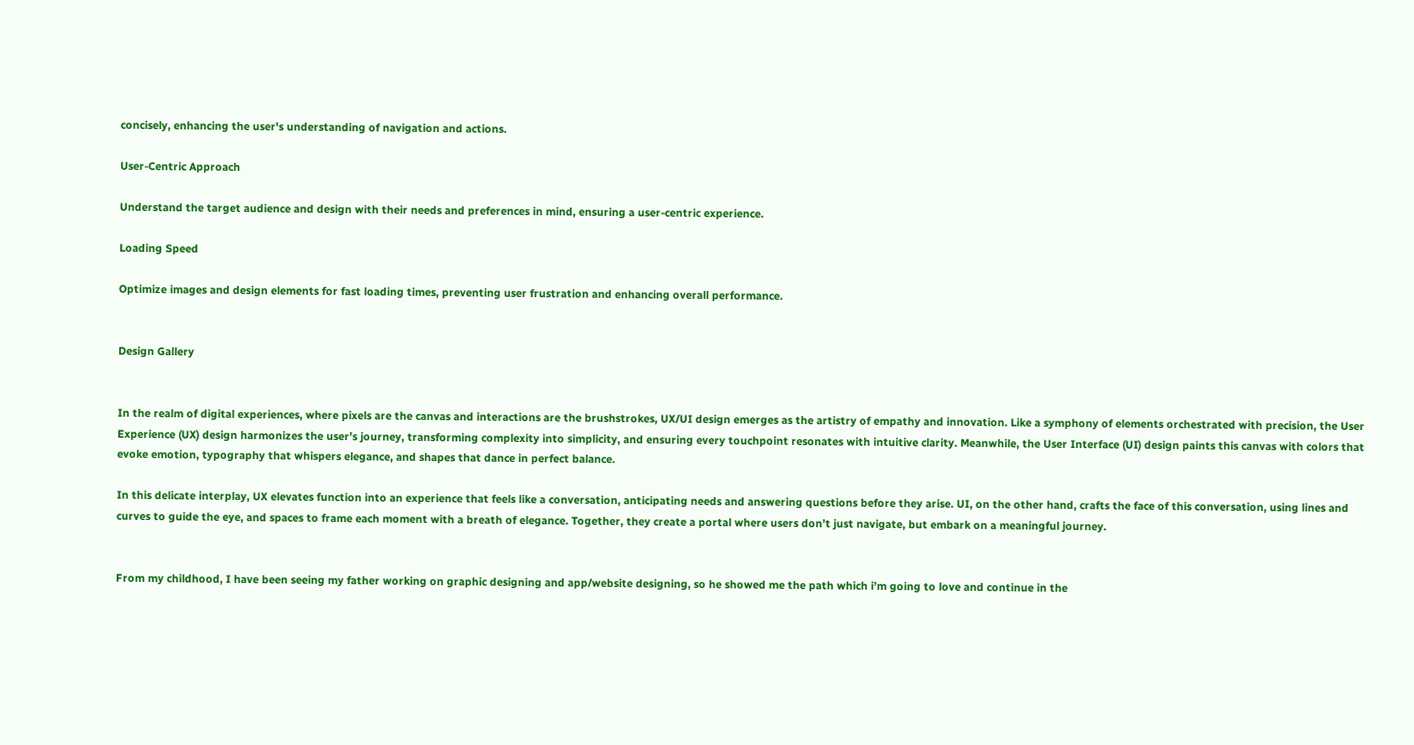concisely, enhancing the user's understanding of navigation and actions.

User-Centric Approach

Understand the target audience and design with their needs and preferences in mind, ensuring a user-centric experience.

Loading Speed

Optimize images and design elements for fast loading times, preventing user frustration and enhancing overall performance.


Design Gallery


In the realm of digital experiences, where pixels are the canvas and interactions are the brushstrokes, UX/UI design emerges as the artistry of empathy and innovation. Like a symphony of elements orchestrated with precision, the User Experience (UX) design harmonizes the user’s journey, transforming complexity into simplicity, and ensuring every touchpoint resonates with intuitive clarity. Meanwhile, the User Interface (UI) design paints this canvas with colors that evoke emotion, typography that whispers elegance, and shapes that dance in perfect balance.

In this delicate interplay, UX elevates function into an experience that feels like a conversation, anticipating needs and answering questions before they arise. UI, on the other hand, crafts the face of this conversation, using lines and curves to guide the eye, and spaces to frame each moment with a breath of elegance. Together, they create a portal where users don’t just navigate, but embark on a meaningful journey.


From my childhood, I have been seeing my father working on graphic designing and app/website designing, so he showed me the path which i’m going to love and continue in the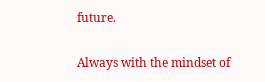future.


Always with the mindset of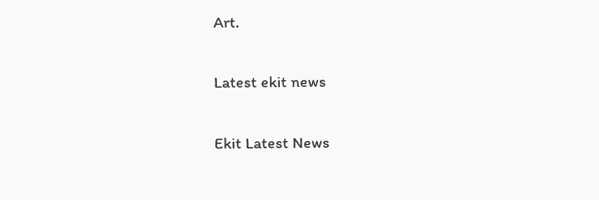Art.

Latest ekit news

Ekit Latest News